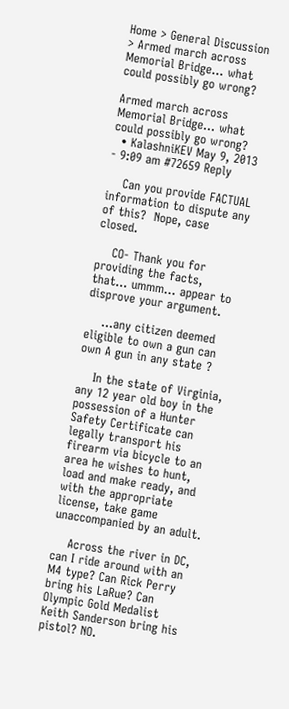Home > General Discussion > Armed march across Memorial Bridge… what could possibly go wrong?

Armed march across Memorial Bridge… what could possibly go wrong?
  • KalashniKEV May 9, 2013 - 9:09 am #72659 Reply

    Can you provide FACTUAL information to dispute any of this?  Nope, case closed.

    CO- Thank you for providing the facts, that… ummm… appear to disprove your argument.

    …any citizen deemed eligible to own a gun can own A gun in any state ?

    In the state of Virginia,  any 12 year old boy in the possession of a Hunter Safety Certificate can legally transport his firearm via bicycle to an area he wishes to hunt, load and make ready, and with the appropriate license, take game unaccompanied by an adult.

    Across the river in DC, can I ride around with an M4 type? Can Rick Perry bring his LaRue? Can Olympic Gold Medalist Keith Sanderson bring his pistol? NO.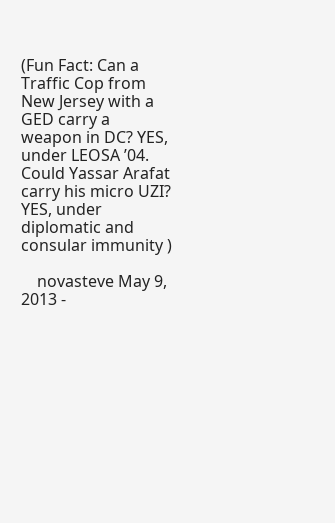(Fun Fact: Can a Traffic Cop from New Jersey with a GED carry a weapon in DC? YES, under LEOSA ’04. Could Yassar Arafat carry his micro UZI? YES, under diplomatic and consular immunity )

    novasteve May 9, 2013 -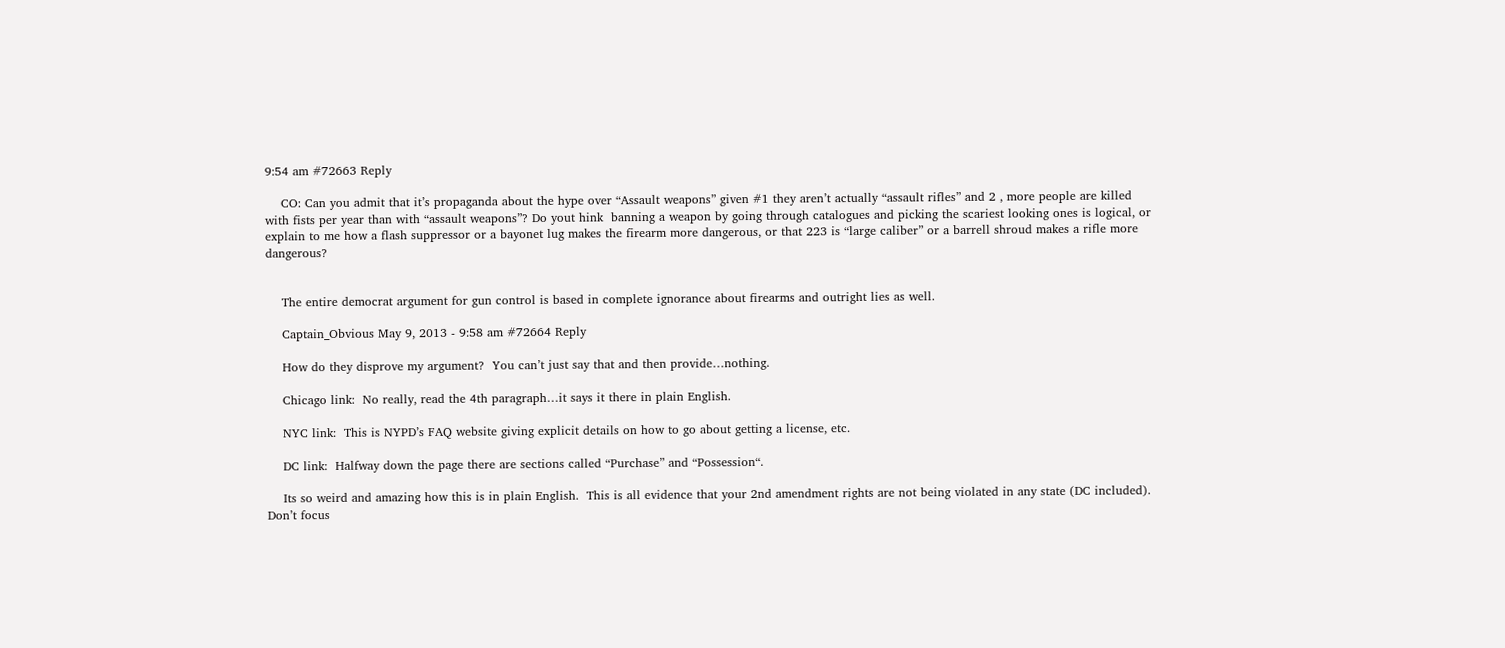9:54 am #72663 Reply

    CO: Can you admit that it’s propaganda about the hype over “Assault weapons” given #1 they aren’t actually “assault rifles” and 2 , more people are killed with fists per year than with “assault weapons”? Do yout hink  banning a weapon by going through catalogues and picking the scariest looking ones is logical, or explain to me how a flash suppressor or a bayonet lug makes the firearm more dangerous, or that 223 is “large caliber” or a barrell shroud makes a rifle more dangerous?


    The entire democrat argument for gun control is based in complete ignorance about firearms and outright lies as well.

    Captain_Obvious May 9, 2013 - 9:58 am #72664 Reply

    How do they disprove my argument?  You can’t just say that and then provide…nothing.

    Chicago link:  No really, read the 4th paragraph…it says it there in plain English.

    NYC link:  This is NYPD’s FAQ website giving explicit details on how to go about getting a license, etc.

    DC link:  Halfway down the page there are sections called “Purchase” and “Possession“.

    Its so weird and amazing how this is in plain English.  This is all evidence that your 2nd amendment rights are not being violated in any state (DC included).  Don’t focus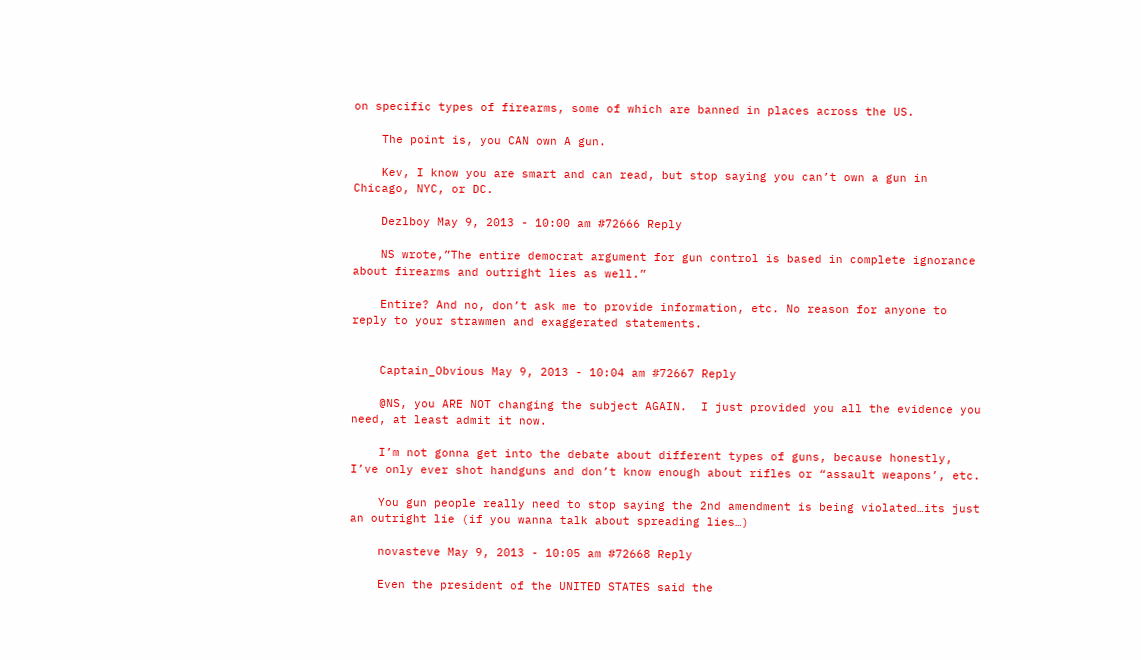on specific types of firearms, some of which are banned in places across the US.

    The point is, you CAN own A gun.

    Kev, I know you are smart and can read, but stop saying you can’t own a gun in Chicago, NYC, or DC.

    Dezlboy May 9, 2013 - 10:00 am #72666 Reply

    NS wrote,”The entire democrat argument for gun control is based in complete ignorance about firearms and outright lies as well.”

    Entire? And no, don’t ask me to provide information, etc. No reason for anyone to reply to your strawmen and exaggerated statements.


    Captain_Obvious May 9, 2013 - 10:04 am #72667 Reply

    @NS, you ARE NOT changing the subject AGAIN.  I just provided you all the evidence you need, at least admit it now.

    I’m not gonna get into the debate about different types of guns, because honestly, I’ve only ever shot handguns and don’t know enough about rifles or “assault weapons’, etc.

    You gun people really need to stop saying the 2nd amendment is being violated…its just an outright lie (if you wanna talk about spreading lies…)

    novasteve May 9, 2013 - 10:05 am #72668 Reply

    Even the president of the UNITED STATES said the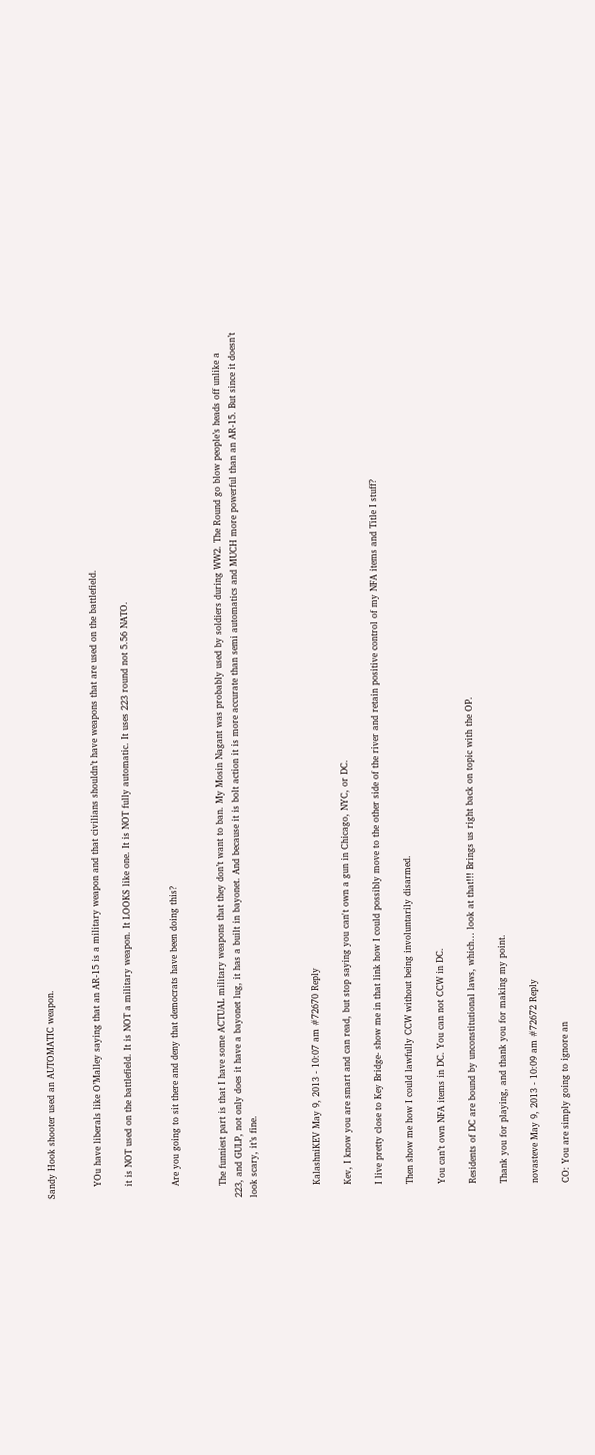Sandy Hook shooter used an AUTOMATIC weapon.


    YOu have liberals like O’Malley saying that an AR-15 is a military weapon and that civilians shouldn’t have weapons that are used on the battlefield.

    it is NOT used on the battlefield. It is NOT a military weapon. It LOOKS like one. It is NOT fully automatic. It uses 223 round not 5.56 NATO.


    Are you going to sit there and deny that democrats have been doing this?


    The funniest part is that I have some ACTUAL military weapons that they don’t want to ban. My Mosin Nagant was probably used by soldiers during WW2. The Round go blow people’s heads off unlike a 223, and GULP, not only does it have a bayonet lug, it has a built in bayonet. And because it is bolt action it is more accurate than semi automatics and MUCH more powerful than an AR-15. But since it doesn’t look scary, it’s fine.



    KalashniKEV May 9, 2013 - 10:07 am #72670 Reply

    Kev, I know you are smart and can read, but stop saying you can't own a gun in Chicago, NYC, or DC.

    I live pretty close to Key Bridge- show me in that link how I could possibly move to the other side of the river and retain positive control of my NFA items and Title I stuff?

    Then show me how I could lawfully CCW without being involuntarily disarmed.

    You can’t own NFA items in DC. You can not CCW in DC.

    Residents of DC are bound by unconstitutional laws, which… look at that!!! Brings us right back on topic with the OP.

    Thank you for playing, and thank you for making my point.

    novasteve May 9, 2013 - 10:09 am #72672 Reply

    CO: You are simply going to ignore an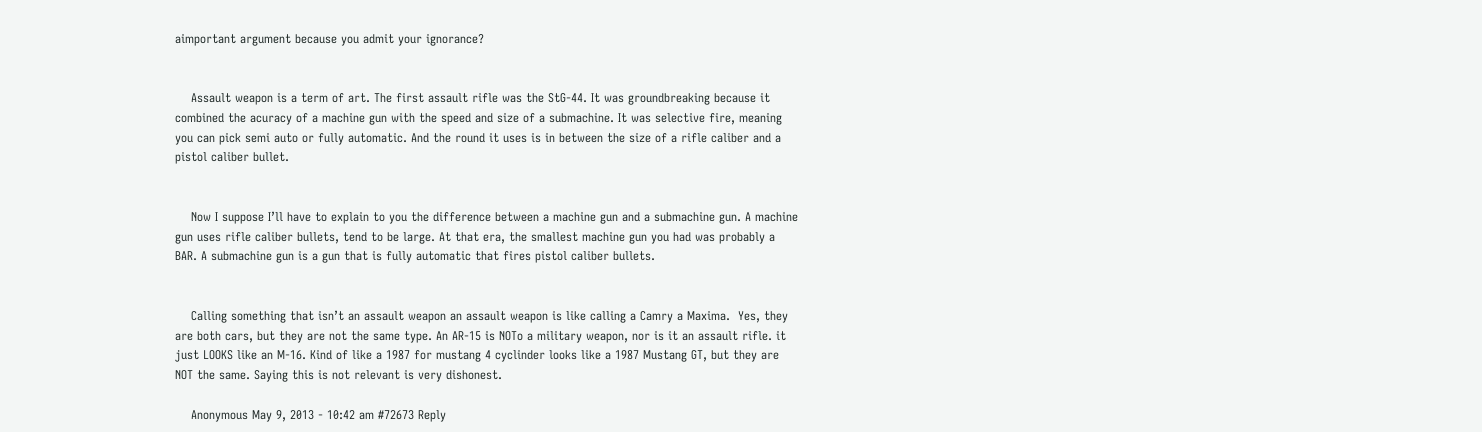aimportant argument because you admit your ignorance?


    Assault weapon is a term of art. The first assault rifle was the StG-44. It was groundbreaking because it combined the acuracy of a machine gun with the speed and size of a submachine. It was selective fire, meaning you can pick semi auto or fully automatic. And the round it uses is in between the size of a rifle caliber and a pistol caliber bullet.


    Now I suppose I’ll have to explain to you the difference between a machine gun and a submachine gun. A machine gun uses rifle caliber bullets, tend to be large. At that era, the smallest machine gun you had was probably a BAR. A submachine gun is a gun that is fully automatic that fires pistol caliber bullets.


    Calling something that isn’t an assault weapon an assault weapon is like calling a Camry a Maxima.  Yes, they are both cars, but they are not the same type. An AR-15 is NOTo a military weapon, nor is it an assault rifle. it just LOOKS like an M-16. Kind of like a 1987 for mustang 4 cyclinder looks like a 1987 Mustang GT, but they are NOT the same. Saying this is not relevant is very dishonest.

    Anonymous May 9, 2013 - 10:42 am #72673 Reply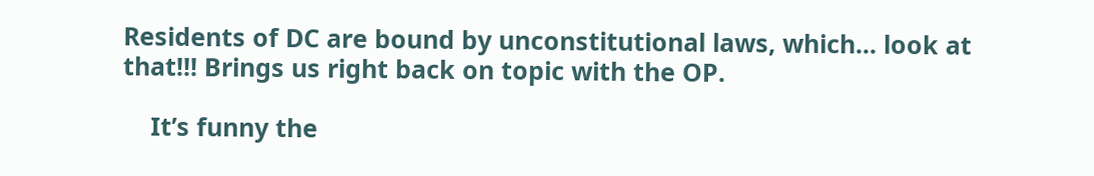Residents of DC are bound by unconstitutional laws, which... look at that!!! Brings us right back on topic with the OP.

    It’s funny the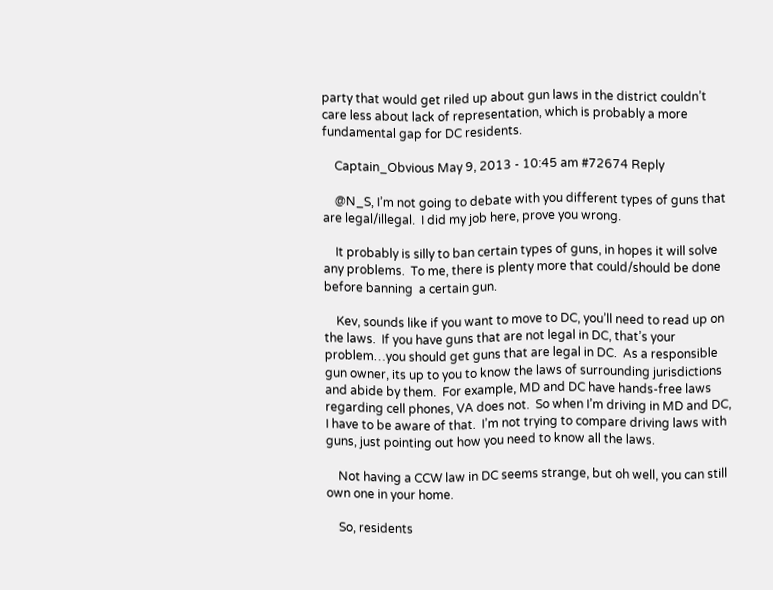party that would get riled up about gun laws in the district couldn’t care less about lack of representation, which is probably a more fundamental gap for DC residents.

    Captain_Obvious May 9, 2013 - 10:45 am #72674 Reply

    @N_S, I’m not going to debate with you different types of guns that are legal/illegal.  I did my job here, prove you wrong.

    It probably is silly to ban certain types of guns, in hopes it will solve any problems.  To me, there is plenty more that could/should be done before banning  a certain gun.

    Kev, sounds like if you want to move to DC, you’ll need to read up on the laws.  If you have guns that are not legal in DC, that’s your problem…you should get guns that are legal in DC.  As a responsible gun owner, its up to you to know the laws of surrounding jurisdictions and abide by them.  For example, MD and DC have hands-free laws regarding cell phones, VA does not.  So when I’m driving in MD and DC, I have to be aware of that.  I’m not trying to compare driving laws with guns, just pointing out how you need to know all the laws.

    Not having a CCW law in DC seems strange, but oh well, you can still own one in your home.

    So, residents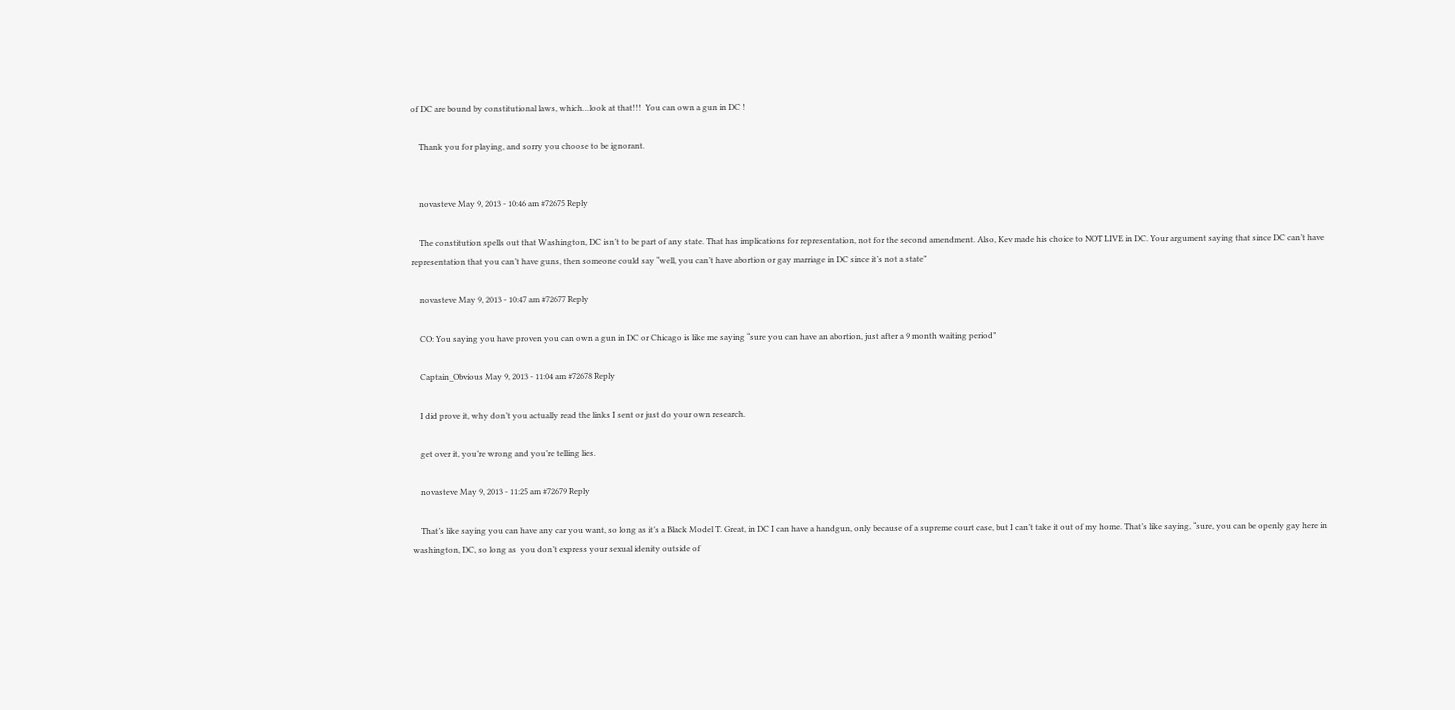of DC are bound by constitutional laws, which…look at that!!!  You can own a gun in DC !

    Thank you for playing, and sorry you choose to be ignorant.


    novasteve May 9, 2013 - 10:46 am #72675 Reply

    The constitution spells out that Washington, DC isn’t to be part of any state. That has implications for representation, not for the second amendment. Also, Kev made his choice to NOT LIVE in DC. Your argument saying that since DC can’t have representation that you can’t have guns, then someone could say “well, you can’t have abortion or gay marriage in DC since it’s not a state”

    novasteve May 9, 2013 - 10:47 am #72677 Reply

    CO: You saying you have proven you can own a gun in DC or Chicago is like me saying “sure you can have an abortion, just after a 9 month waiting period”

    Captain_Obvious May 9, 2013 - 11:04 am #72678 Reply

    I did prove it, why don’t you actually read the links I sent or just do your own research.

    get over it, you’re wrong and you’re telling lies.

    novasteve May 9, 2013 - 11:25 am #72679 Reply

    That’s like saying you can have any car you want, so long as it’s a Black Model T. Great, in DC I can have a handgun, only because of a supreme court case, but I can’t take it out of my home. That’s like saying, “sure, you can be openly gay here in washington, DC, so long as  you don’t express your sexual idenity outside of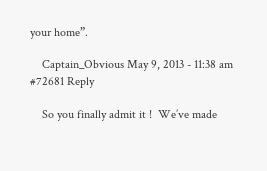your home”.

    Captain_Obvious May 9, 2013 - 11:38 am #72681 Reply

    So you finally admit it !  We’ve made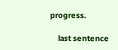progress.

    last sentence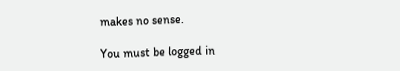makes no sense.

You must be logged in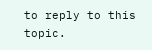to reply to this topic.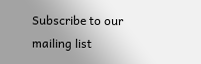Subscribe to our mailing list